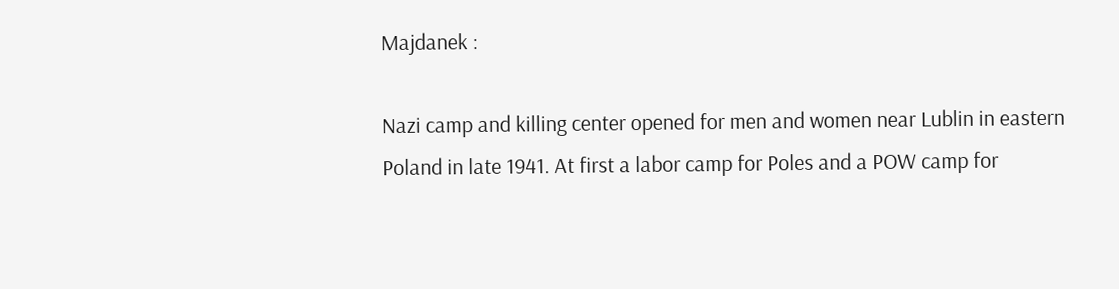Majdanek :

Nazi camp and killing center opened for men and women near Lublin in eastern Poland in late 1941. At first a labor camp for Poles and a POW camp for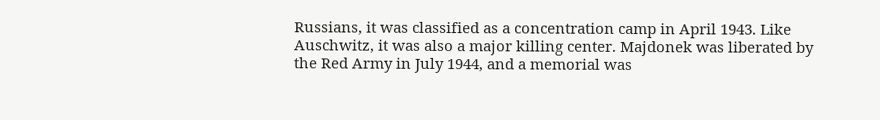Russians, it was classified as a concentration camp in April 1943. Like Auschwitz, it was also a major killing center. Majdonek was liberated by the Red Army in July 1944, and a memorial was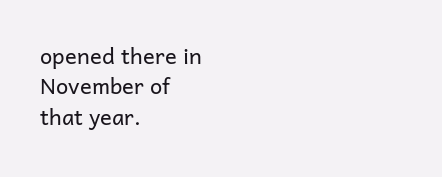opened there in November of that year.